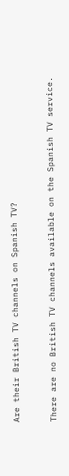Are their British TV channels on Spanish TV?


There are no British TV channels available on the Spanish TV service.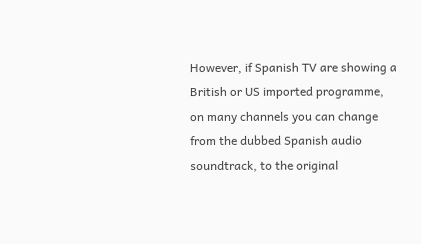However, if Spanish TV are showing a British or US imported programme, on many channels you can change from the dubbed Spanish audio soundtrack, to the original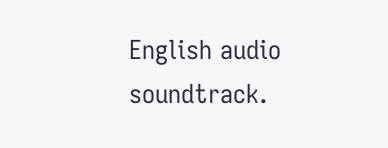English audio soundtrack.